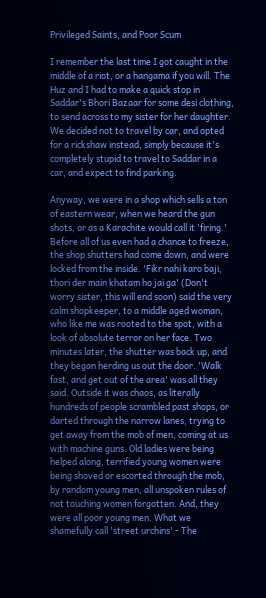Privileged Saints, and Poor Scum

I remember the last time I got caught in the middle of a riot, or a hangama if you will. The Huz and I had to make a quick stop in Saddar's Bhori Bazaar for some desi clothing, to send across to my sister for her daughter. We decided not to travel by car, and opted for a rickshaw instead, simply because it's completely stupid to travel to Saddar in a car, and expect to find parking.

Anyway, we were in a shop which sells a ton of eastern wear, when we heard the gun shots, or as a Karachite would call it 'firing.' Before all of us even had a chance to freeze, the shop shutters had come down, and were locked from the inside. 'Fikr nahi karo baji, thori der main khatam ho jai ga' (Don't worry sister, this will end soon) said the very calm shopkeeper, to a middle aged woman, who like me was rooted to the spot, with a look of absolute terror on her face. Two minutes later, the shutter was back up, and they began herding us out the door. 'Walk fast, and get out of the area' was all they said. Outside it was chaos, as literally hundreds of people scrambled past shops, or darted through the narrow lanes, trying to get away from the mob of men, coming at us with machine guns. Old ladies were being helped along, terrified young women were being shoved or escorted through the mob, by random young men, all unspoken rules of not touching women forgotten. And, they were all poor young men. What we shamefully call 'street urchins' - The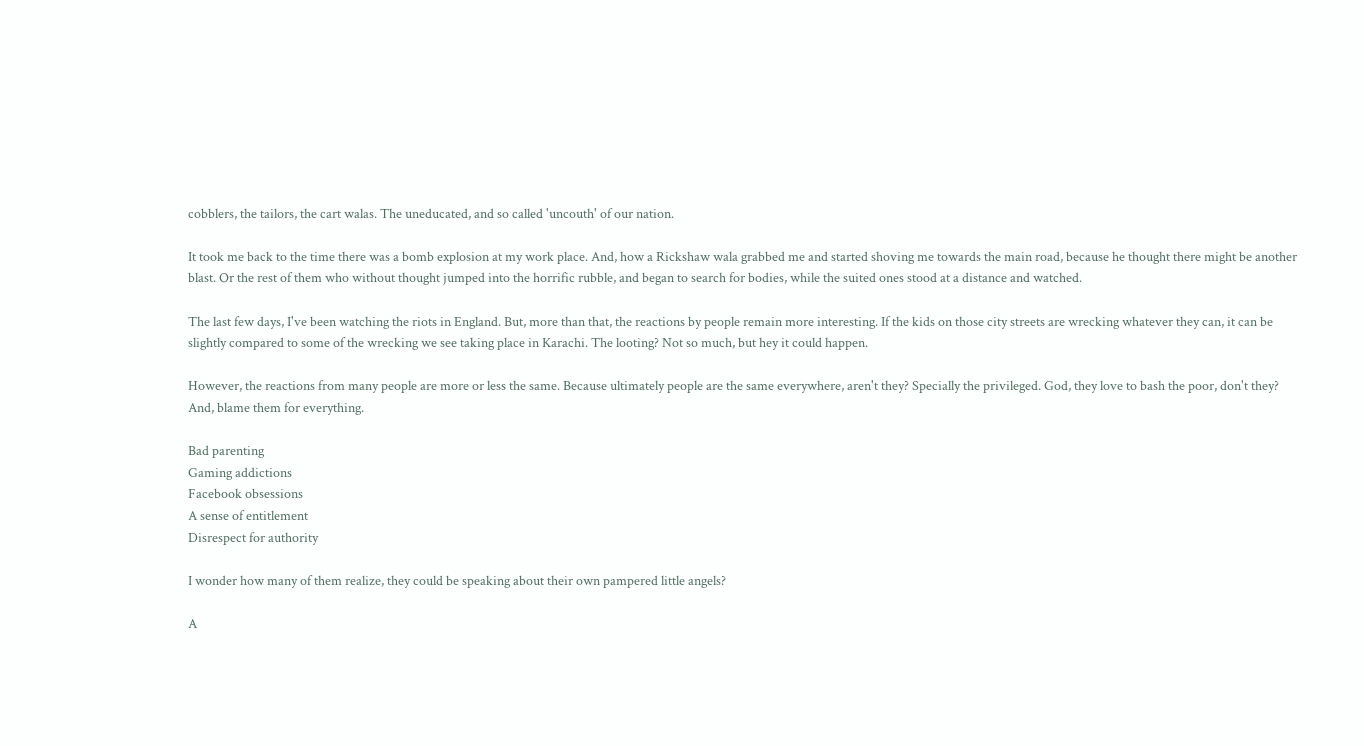cobblers, the tailors, the cart walas. The uneducated, and so called 'uncouth' of our nation.

It took me back to the time there was a bomb explosion at my work place. And, how a Rickshaw wala grabbed me and started shoving me towards the main road, because he thought there might be another blast. Or the rest of them who without thought jumped into the horrific rubble, and began to search for bodies, while the suited ones stood at a distance and watched.

The last few days, I've been watching the riots in England. But, more than that, the reactions by people remain more interesting. If the kids on those city streets are wrecking whatever they can, it can be slightly compared to some of the wrecking we see taking place in Karachi. The looting? Not so much, but hey it could happen.

However, the reactions from many people are more or less the same. Because ultimately people are the same everywhere, aren't they? Specially the privileged. God, they love to bash the poor, don't they? And, blame them for everything.

Bad parenting
Gaming addictions
Facebook obsessions
A sense of entitlement
Disrespect for authority

I wonder how many of them realize, they could be speaking about their own pampered little angels?

A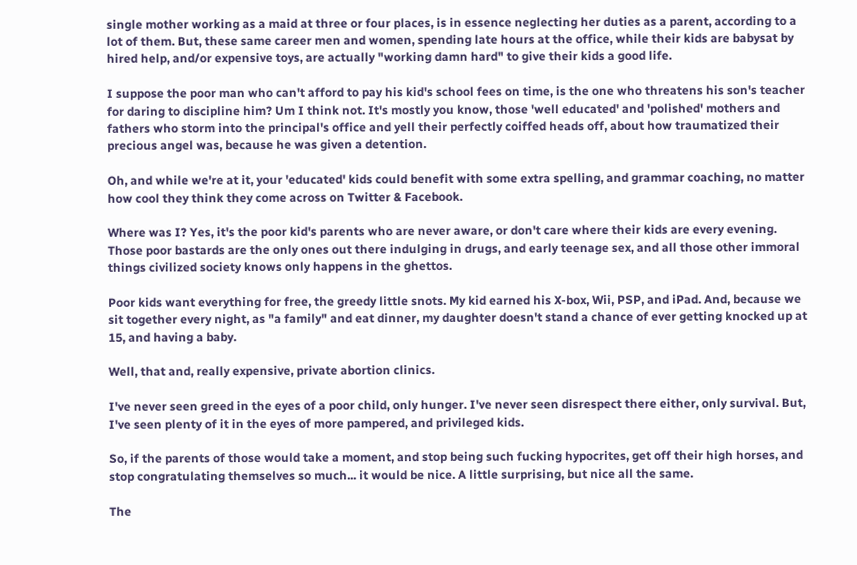single mother working as a maid at three or four places, is in essence neglecting her duties as a parent, according to a lot of them. But, these same career men and women, spending late hours at the office, while their kids are babysat by hired help, and/or expensive toys, are actually "working damn hard" to give their kids a good life.

I suppose the poor man who can't afford to pay his kid's school fees on time, is the one who threatens his son's teacher for daring to discipline him? Um I think not. It's mostly you know, those 'well educated' and 'polished' mothers and fathers who storm into the principal's office and yell their perfectly coiffed heads off, about how traumatized their precious angel was, because he was given a detention.

Oh, and while we're at it, your 'educated' kids could benefit with some extra spelling, and grammar coaching, no matter how cool they think they come across on Twitter & Facebook.

Where was I? Yes, it's the poor kid's parents who are never aware, or don't care where their kids are every evening. Those poor bastards are the only ones out there indulging in drugs, and early teenage sex, and all those other immoral things civilized society knows only happens in the ghettos.

Poor kids want everything for free, the greedy little snots. My kid earned his X-box, Wii, PSP, and iPad. And, because we sit together every night, as "a family" and eat dinner, my daughter doesn't stand a chance of ever getting knocked up at 15, and having a baby.

Well, that and, really expensive, private abortion clinics.

I've never seen greed in the eyes of a poor child, only hunger. I've never seen disrespect there either, only survival. But, I've seen plenty of it in the eyes of more pampered, and privileged kids.

So, if the parents of those would take a moment, and stop being such fucking hypocrites, get off their high horses, and stop congratulating themselves so much... it would be nice. A little surprising, but nice all the same.

The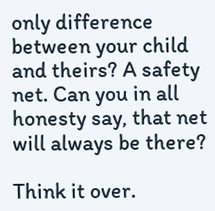only difference between your child and theirs? A safety net. Can you in all honesty say, that net will always be there?

Think it over.